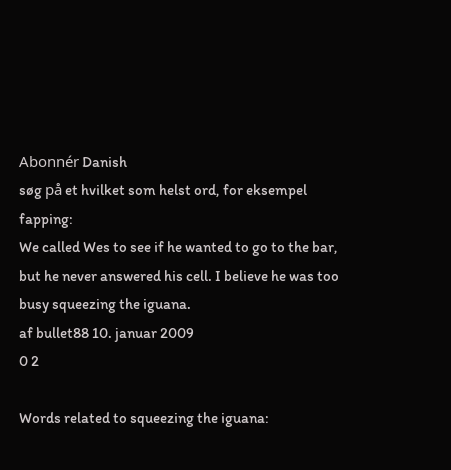Abonnér Danish
søg på et hvilket som helst ord, for eksempel fapping:
We called Wes to see if he wanted to go to the bar, but he never answered his cell. I believe he was too busy squeezing the iguana.
af bullet88 10. januar 2009
0 2

Words related to squeezing the iguana: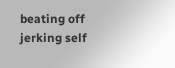beating off jerking self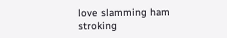love slamming ham stroking